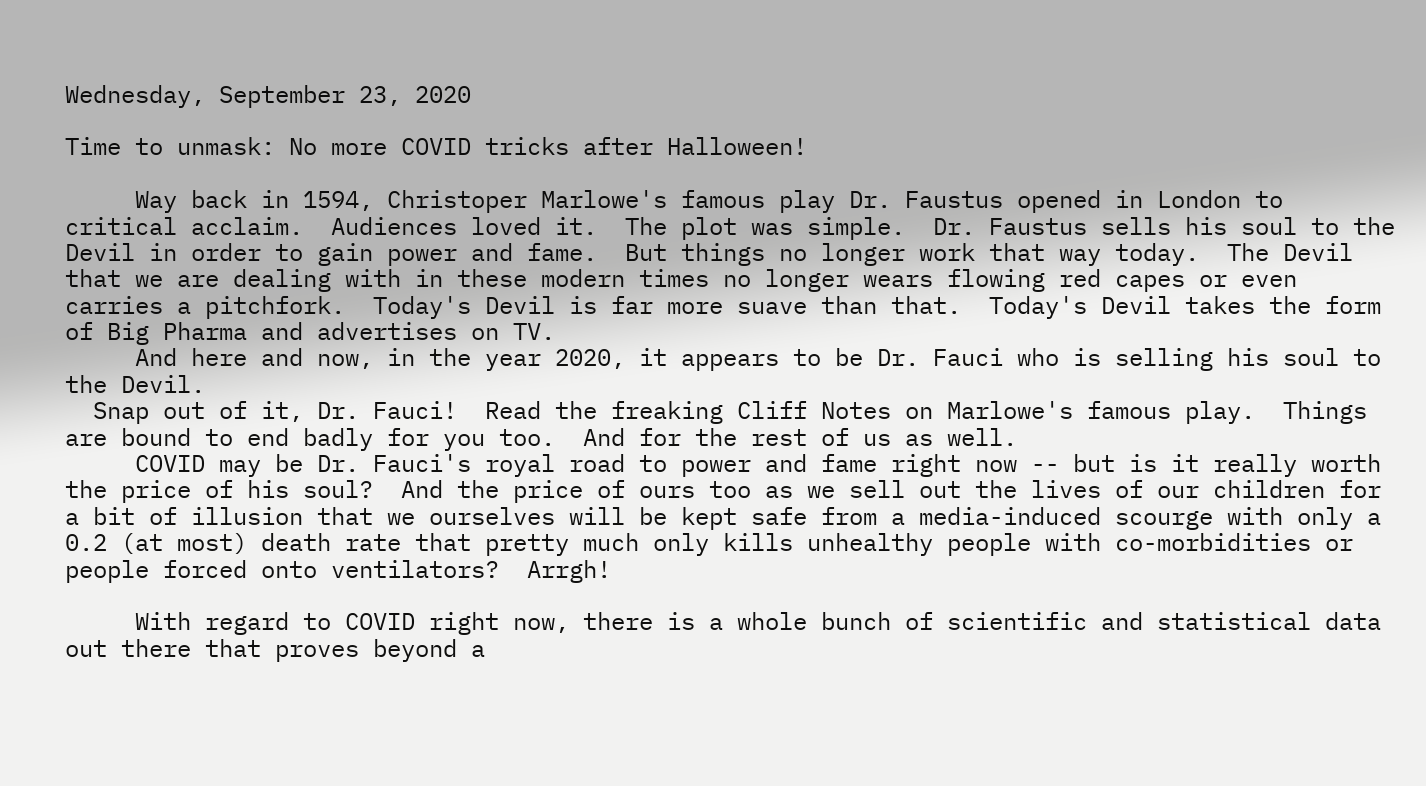Wednesday, September 23, 2020

Time to unmask: No more COVID tricks after Halloween!

     Way back in 1594, Christoper Marlowe's famous play Dr. Faustus opened in London to critical acclaim.  Audiences loved it.  The plot was simple.  Dr. Faustus sells his soul to the Devil in order to gain power and fame.  But things no longer work that way today.  The Devil that we are dealing with in these modern times no longer wears flowing red capes or even carries a pitchfork.  Today's Devil is far more suave than that.  Today's Devil takes the form of Big Pharma and advertises on TV.
     And here and now, in the year 2020, it appears to be Dr. Fauci who is selling his soul to the Devil.
  Snap out of it, Dr. Fauci!  Read the freaking Cliff Notes on Marlowe's famous play.  Things are bound to end badly for you too.  And for the rest of us as well.
     COVID may be Dr. Fauci's royal road to power and fame right now -- but is it really worth the price of his soul?  And the price of ours too as we sell out the lives of our children for a bit of illusion that we ourselves will be kept safe from a media-induced scourge with only a 0.2 (at most) death rate that pretty much only kills unhealthy people with co-morbidities or people forced onto ventilators?  Arrgh!

     With regard to COVID right now, there is a whole bunch of scientific and statistical data out there that proves beyond a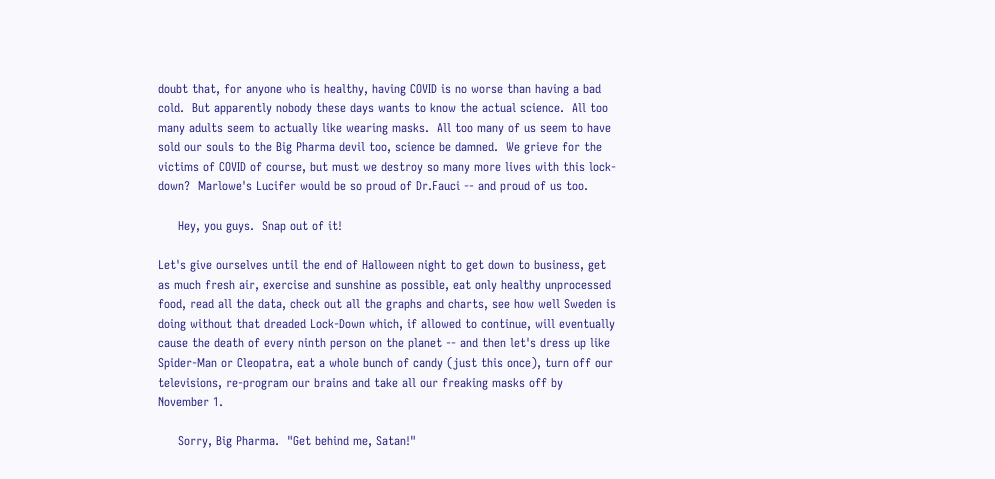doubt that, for anyone who is healthy, having COVID is no worse than having a bad cold.  But apparently nobody these days wants to know the actual science.  All too many adults seem to actually like wearing masks.  All too many of us seem to have sold our souls to the Big Pharma devil too, science be damned.  We grieve for the victims of COVID of course, but must we destroy so many more lives with this lock-down?  Marlowe's Lucifer would be so proud of Dr.Fauci -- and proud of us too.

     Hey, you guys.  Snap out of it!

Let's give ourselves until the end of Halloween night to get down to business, get as much fresh air, exercise and sunshine as possible, eat only healthy unprocessed food, read all the data, check out all the graphs and charts, see how well Sweden is doing without that dreaded Lock-Down which, if allowed to continue, will eventually cause the death of every ninth person on the planet -- and then let's dress up like Spider-Man or Cleopatra, eat a whole bunch of candy (just this once), turn off our televisions, re-program our brains and take all our freaking masks off by November 1.

     Sorry, Big Pharma.  "Get behind me, Satan!"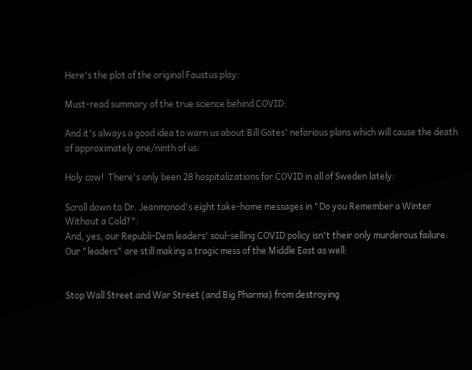Here's the plot of the original Faustus play:

Must-read summary of the true science behind COVID:

And it's always a good idea to warn us about Bill Gates' nefarious plans which will cause the death of approximately one/ninth of us:

Holy cow!  There's only been 28 hospitalizations for COVID in all of Sweden lately:

Scroll down to Dr. Jeanmonod's eight take-home messages in "Do you Remember a Winter Without a Cold?":
And, yes, our Republi-Dem leaders' soul-selling COVID policy isn't their only murderous failure.  Our "leaders" are still making a tragic mess of the Middle East as well:


Stop Wall Street and War Street (and Big Pharma) from destroying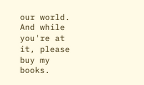our world.   And while you're at it, please buy my books.